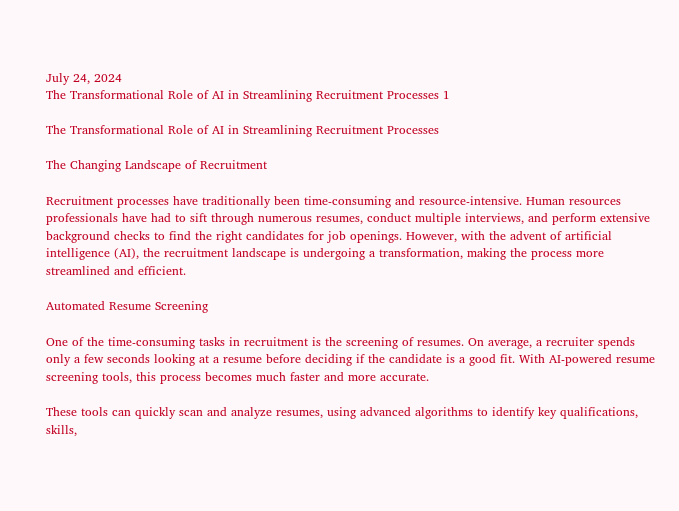July 24, 2024
The Transformational Role of AI in Streamlining Recruitment Processes 1

The Transformational Role of AI in Streamlining Recruitment Processes

The Changing Landscape of Recruitment

Recruitment processes have traditionally been time-consuming and resource-intensive. Human resources professionals have had to sift through numerous resumes, conduct multiple interviews, and perform extensive background checks to find the right candidates for job openings. However, with the advent of artificial intelligence (AI), the recruitment landscape is undergoing a transformation, making the process more streamlined and efficient.

Automated Resume Screening

One of the time-consuming tasks in recruitment is the screening of resumes. On average, a recruiter spends only a few seconds looking at a resume before deciding if the candidate is a good fit. With AI-powered resume screening tools, this process becomes much faster and more accurate.

These tools can quickly scan and analyze resumes, using advanced algorithms to identify key qualifications, skills,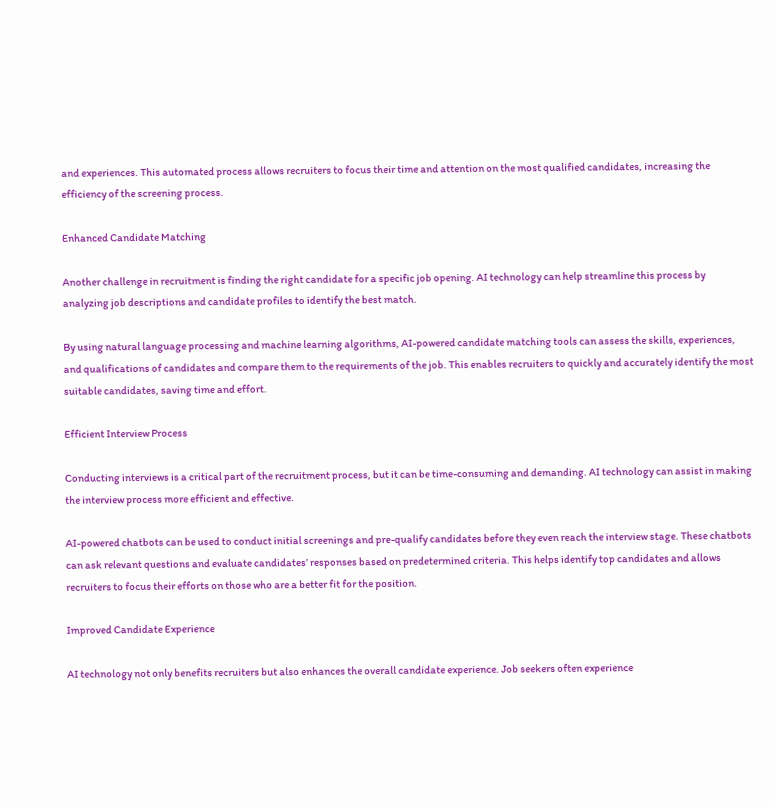and experiences. This automated process allows recruiters to focus their time and attention on the most qualified candidates, increasing the efficiency of the screening process.

Enhanced Candidate Matching

Another challenge in recruitment is finding the right candidate for a specific job opening. AI technology can help streamline this process by analyzing job descriptions and candidate profiles to identify the best match.

By using natural language processing and machine learning algorithms, AI-powered candidate matching tools can assess the skills, experiences, and qualifications of candidates and compare them to the requirements of the job. This enables recruiters to quickly and accurately identify the most suitable candidates, saving time and effort.

Efficient Interview Process

Conducting interviews is a critical part of the recruitment process, but it can be time-consuming and demanding. AI technology can assist in making the interview process more efficient and effective.

AI-powered chatbots can be used to conduct initial screenings and pre-qualify candidates before they even reach the interview stage. These chatbots can ask relevant questions and evaluate candidates’ responses based on predetermined criteria. This helps identify top candidates and allows recruiters to focus their efforts on those who are a better fit for the position.

Improved Candidate Experience

AI technology not only benefits recruiters but also enhances the overall candidate experience. Job seekers often experience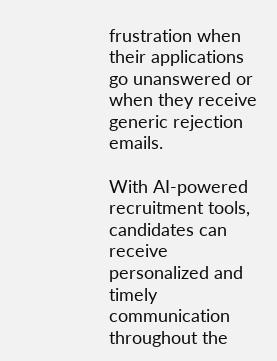frustration when their applications go unanswered or when they receive generic rejection emails.

With AI-powered recruitment tools, candidates can receive personalized and timely communication throughout the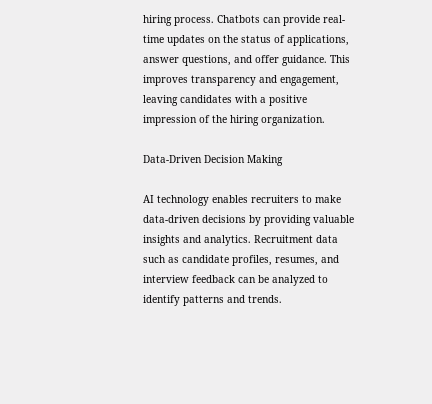hiring process. Chatbots can provide real-time updates on the status of applications, answer questions, and offer guidance. This improves transparency and engagement, leaving candidates with a positive impression of the hiring organization.

Data-Driven Decision Making

AI technology enables recruiters to make data-driven decisions by providing valuable insights and analytics. Recruitment data such as candidate profiles, resumes, and interview feedback can be analyzed to identify patterns and trends.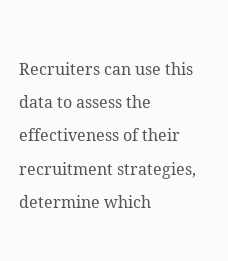Recruiters can use this data to assess the effectiveness of their recruitment strategies, determine which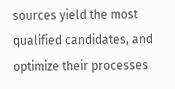sources yield the most qualified candidates, and optimize their processes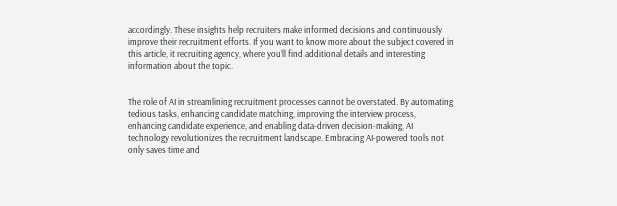accordingly. These insights help recruiters make informed decisions and continuously improve their recruitment efforts. If you want to know more about the subject covered in this article, it recruiting agency, where you’ll find additional details and interesting information about the topic.


The role of AI in streamlining recruitment processes cannot be overstated. By automating tedious tasks, enhancing candidate matching, improving the interview process, enhancing candidate experience, and enabling data-driven decision-making, AI technology revolutionizes the recruitment landscape. Embracing AI-powered tools not only saves time and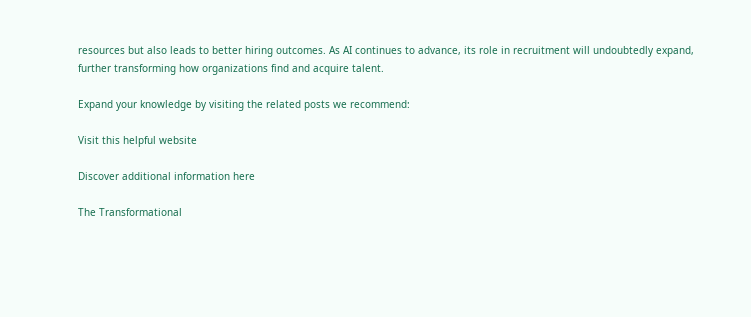resources but also leads to better hiring outcomes. As AI continues to advance, its role in recruitment will undoubtedly expand, further transforming how organizations find and acquire talent.

Expand your knowledge by visiting the related posts we recommend:

Visit this helpful website

Discover additional information here

The Transformational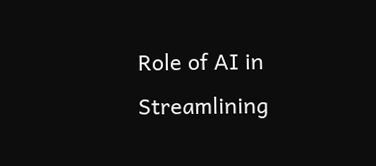Role of AI in Streamlining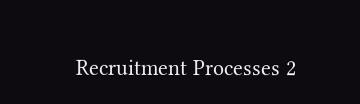Recruitment Processes 2